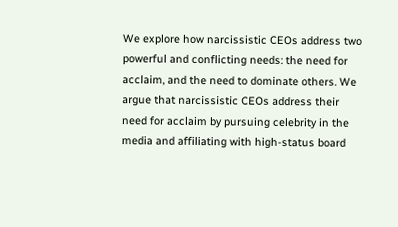We explore how narcissistic CEOs address two powerful and conflicting needs: the need for acclaim, and the need to dominate others. We argue that narcissistic CEOs address their need for acclaim by pursuing celebrity in the media and affiliating with high-status board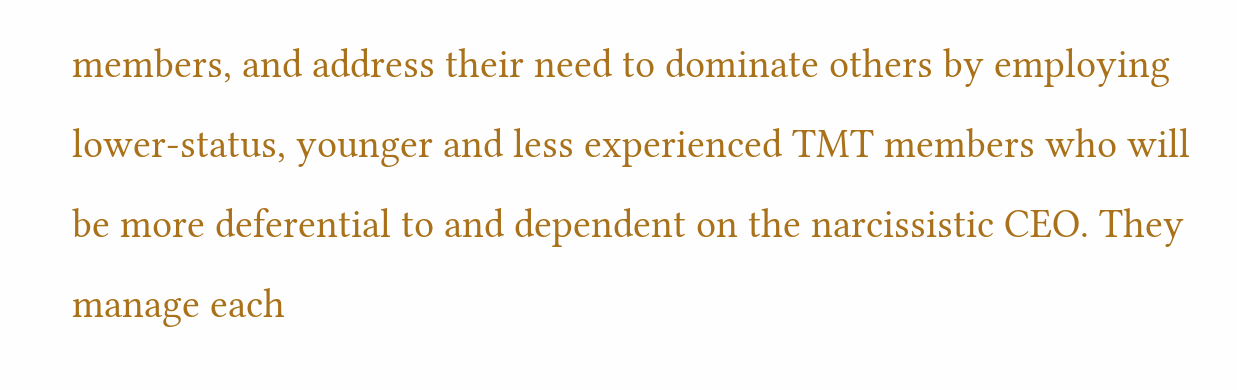members, and address their need to dominate others by employing lower-status, younger and less experienced TMT members who will be more deferential to and dependent on the narcissistic CEO. They manage each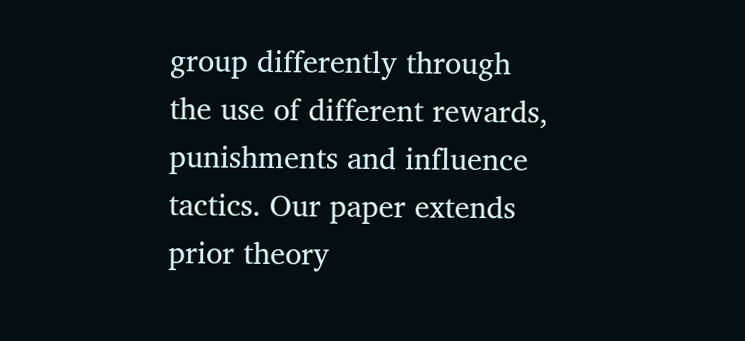group differently through the use of different rewards, punishments and influence tactics. Our paper extends prior theory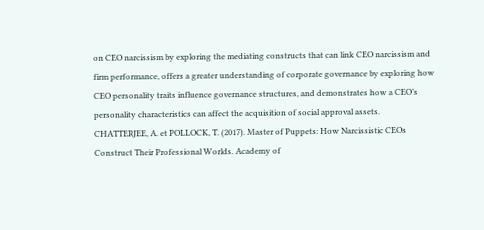on CEO narcissism by exploring the mediating constructs that can link CEO narcissism and firm performance, offers a greater understanding of corporate governance by exploring how CEO personality traits influence governance structures, and demonstrates how a CEO’s personality characteristics can affect the acquisition of social approval assets.
CHATTERJEE, A. et POLLOCK, T. (2017). Master of Puppets: How Narcissistic CEOs Construct Their Professional Worlds. Academy of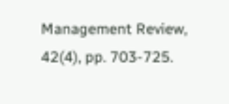Management Review, 42(4), pp. 703-725.